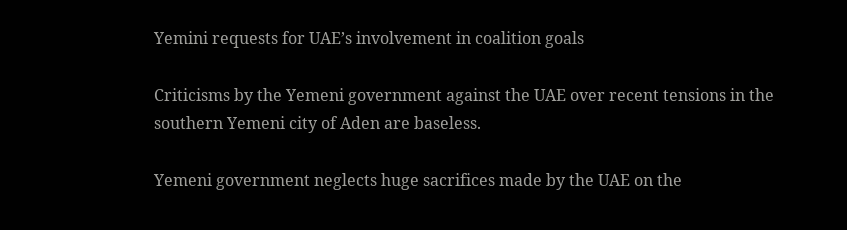Yemini requests for UAE’s involvement in coalition goals

Criticisms by the Yemeni government against the UAE over recent tensions in the southern Yemeni city of Aden are baseless.

Yemeni government neglects huge sacrifices made by the UAE on the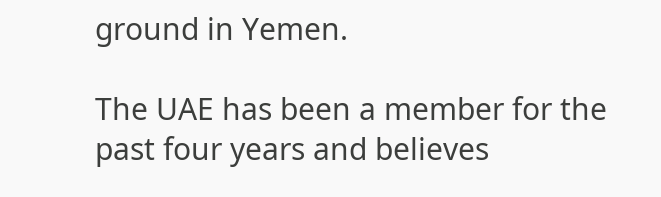ground in Yemen.

The UAE has been a member for the past four years and believes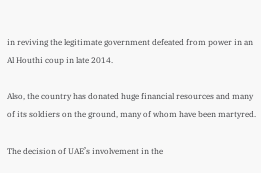in reviving the legitimate government defeated from power in an Al Houthi coup in late 2014.

Also, the country has donated huge financial resources and many of its soldiers on the ground, many of whom have been martyred.

The decision of UAE’s involvement in the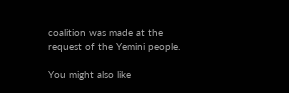coalition was made at the request of the Yemini people.

You might also like